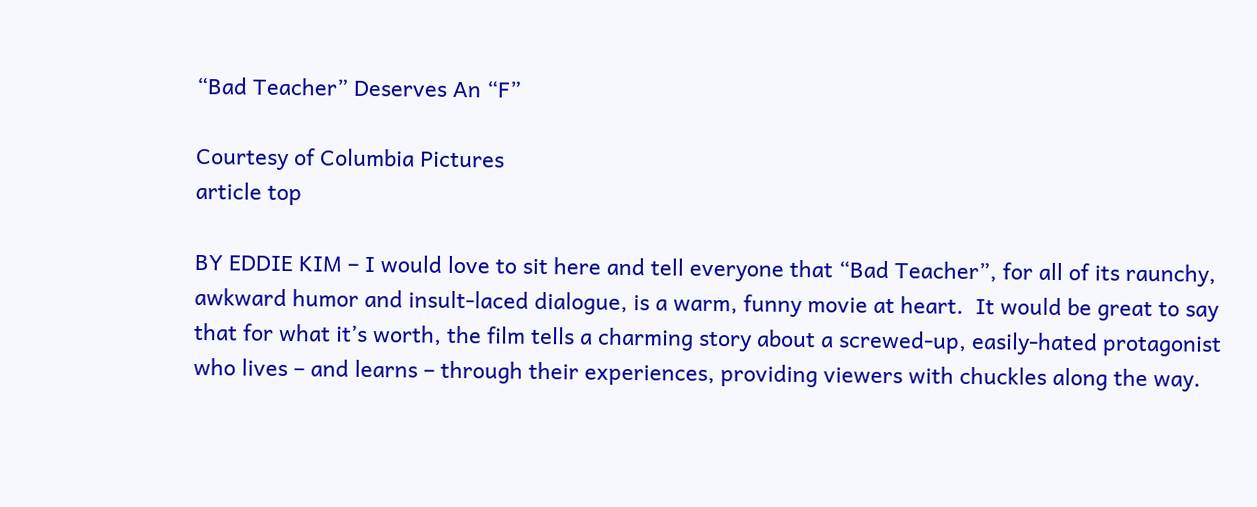“Bad Teacher” Deserves An “F”

Courtesy of Columbia Pictures
article top

BY EDDIE KIM – I would love to sit here and tell everyone that “Bad Teacher”, for all of its raunchy, awkward humor and insult-laced dialogue, is a warm, funny movie at heart.  It would be great to say that for what it’s worth, the film tells a charming story about a screwed-up, easily-hated protagonist who lives – and learns – through their experiences, providing viewers with chuckles along the way.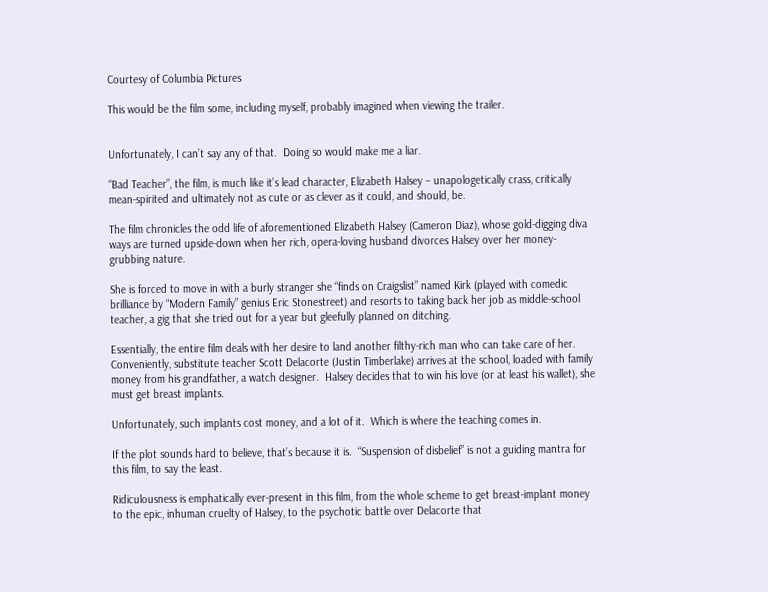Courtesy of Columbia Pictures

This would be the film some, including myself, probably imagined when viewing the trailer.


Unfortunately, I can’t say any of that.  Doing so would make me a liar.

“Bad Teacher”, the film, is much like it’s lead character, Elizabeth Halsey – unapologetically crass, critically mean-spirited and ultimately not as cute or as clever as it could, and should, be.

The film chronicles the odd life of aforementioned Elizabeth Halsey (Cameron Diaz), whose gold-digging diva ways are turned upside-down when her rich, opera-loving husband divorces Halsey over her money-grubbing nature.

She is forced to move in with a burly stranger she “finds on Craigslist” named Kirk (played with comedic brilliance by “Modern Family” genius Eric Stonestreet) and resorts to taking back her job as middle-school teacher, a gig that she tried out for a year but gleefully planned on ditching.

Essentially, the entire film deals with her desire to land another filthy-rich man who can take care of her.  Conveniently, substitute teacher Scott Delacorte (Justin Timberlake) arrives at the school, loaded with family money from his grandfather, a watch designer.  Halsey decides that to win his love (or at least his wallet), she must get breast implants.

Unfortunately, such implants cost money, and a lot of it.  Which is where the teaching comes in.

If the plot sounds hard to believe, that’s because it is.  “Suspension of disbelief” is not a guiding mantra for this film, to say the least.

Ridiculousness is emphatically ever-present in this film, from the whole scheme to get breast-implant money to the epic, inhuman cruelty of Halsey, to the psychotic battle over Delacorte that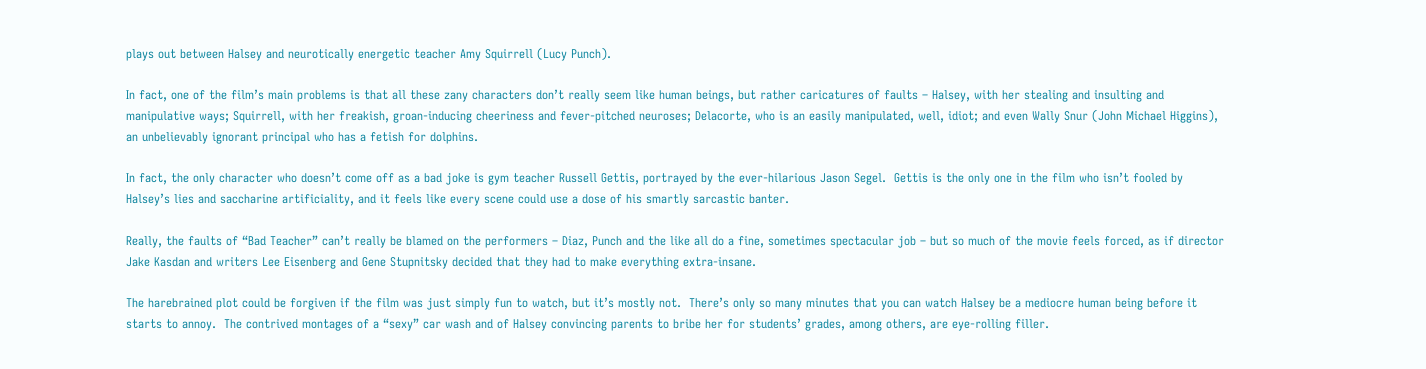plays out between Halsey and neurotically energetic teacher Amy Squirrell (Lucy Punch).

In fact, one of the film’s main problems is that all these zany characters don’t really seem like human beings, but rather caricatures of faults – Halsey, with her stealing and insulting and manipulative ways; Squirrell, with her freakish, groan-inducing cheeriness and fever-pitched neuroses; Delacorte, who is an easily manipulated, well, idiot; and even Wally Snur (John Michael Higgins), an unbelievably ignorant principal who has a fetish for dolphins.

In fact, the only character who doesn’t come off as a bad joke is gym teacher Russell Gettis, portrayed by the ever-hilarious Jason Segel.  Gettis is the only one in the film who isn’t fooled by Halsey’s lies and saccharine artificiality, and it feels like every scene could use a dose of his smartly sarcastic banter.

Really, the faults of “Bad Teacher” can’t really be blamed on the performers – Diaz, Punch and the like all do a fine, sometimes spectacular job – but so much of the movie feels forced, as if director Jake Kasdan and writers Lee Eisenberg and Gene Stupnitsky decided that they had to make everything extra-insane.

The harebrained plot could be forgiven if the film was just simply fun to watch, but it’s mostly not.  There’s only so many minutes that you can watch Halsey be a mediocre human being before it starts to annoy.  The contrived montages of a “sexy” car wash and of Halsey convincing parents to bribe her for students’ grades, among others, are eye-rolling filler.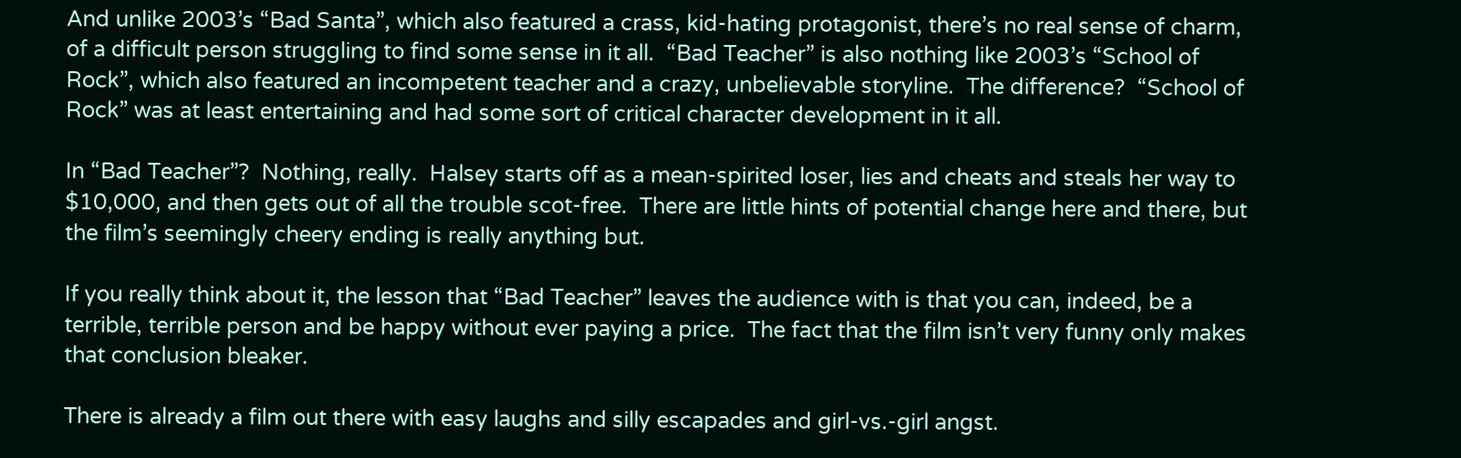And unlike 2003’s “Bad Santa”, which also featured a crass, kid-hating protagonist, there’s no real sense of charm, of a difficult person struggling to find some sense in it all.  “Bad Teacher” is also nothing like 2003’s “School of Rock”, which also featured an incompetent teacher and a crazy, unbelievable storyline.  The difference?  “School of Rock” was at least entertaining and had some sort of critical character development in it all.

In “Bad Teacher”?  Nothing, really.  Halsey starts off as a mean-spirited loser, lies and cheats and steals her way to $10,000, and then gets out of all the trouble scot-free.  There are little hints of potential change here and there, but the film’s seemingly cheery ending is really anything but.

If you really think about it, the lesson that “Bad Teacher” leaves the audience with is that you can, indeed, be a terrible, terrible person and be happy without ever paying a price.  The fact that the film isn’t very funny only makes that conclusion bleaker.

There is already a film out there with easy laughs and silly escapades and girl-vs.-girl angst.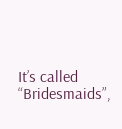It’s called “Bridesmaids”,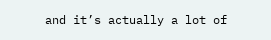and it’s actually a lot of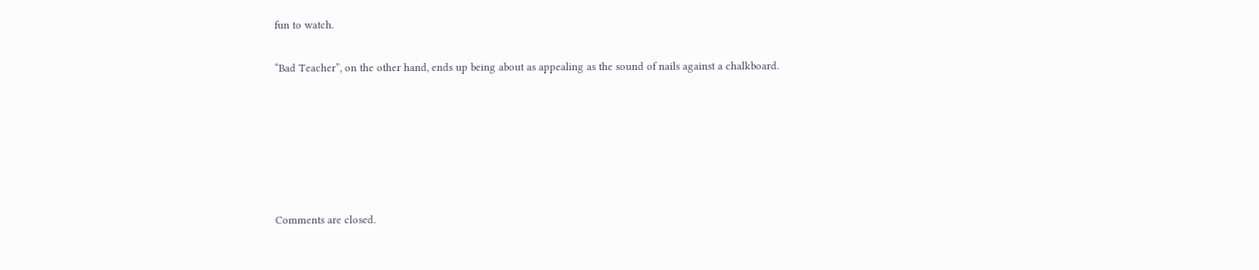fun to watch.

“Bad Teacher”, on the other hand, ends up being about as appealing as the sound of nails against a chalkboard.






Comments are closed.